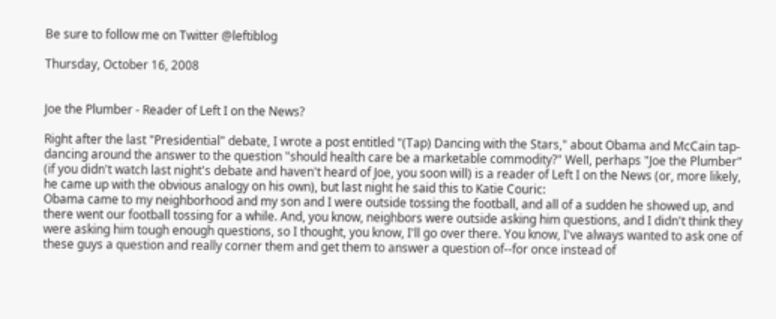Be sure to follow me on Twitter @leftiblog

Thursday, October 16, 2008


Joe the Plumber - Reader of Left I on the News?

Right after the last "Presidential" debate, I wrote a post entitled "(Tap) Dancing with the Stars," about Obama and McCain tap-dancing around the answer to the question "should health care be a marketable commodity?" Well, perhaps "Joe the Plumber" (if you didn't watch last night's debate and haven't heard of Joe, you soon will) is a reader of Left I on the News (or, more likely, he came up with the obvious analogy on his own), but last night he said this to Katie Couric:
Obama came to my neighborhood and my son and I were outside tossing the football, and all of a sudden he showed up, and there went our football tossing for a while. And, you know, neighbors were outside asking him questions, and I didn't think they were asking him tough enough questions, so I thought, you know, I'll go over there. You know, I've always wanted to ask one of these guys a question and really corner them and get them to answer a question of--for once instead of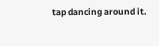tap dancing around it.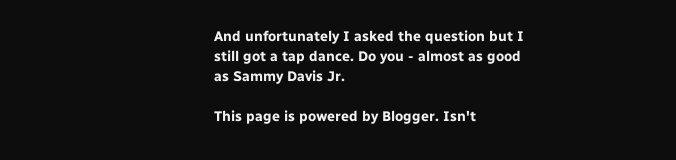And unfortunately I asked the question but I still got a tap dance. Do you - almost as good as Sammy Davis Jr.

This page is powered by Blogger. Isn't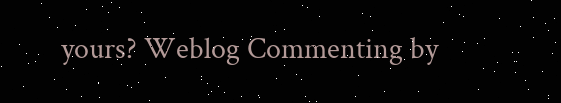yours? Weblog Commenting by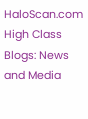HaloScan.com High Class Blogs: News and Media